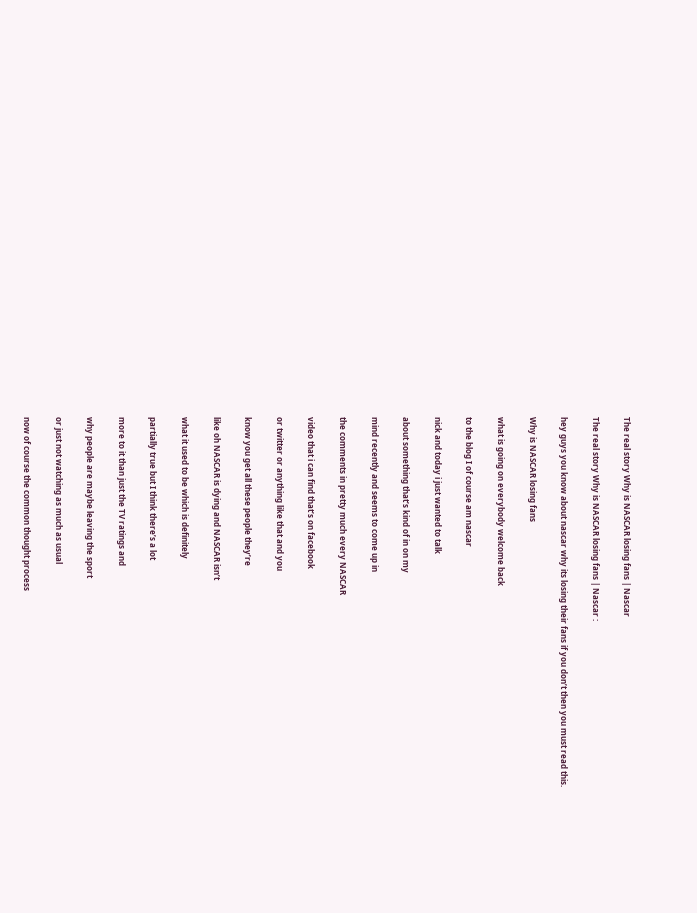The real story Why is NASCAR losing fans | Nascar

The real story Why is NASCAR losing fans | Nascar :

hey guys you know about nascar why its losing their fans if you don’t then you must read this.

Why is NASCAR losing fans

what is going on everybody welcome back

to the blog I of course am nascar

nick and today i just wanted to talk

about something that’s kind of in on my

mind recently and seems to come up in

the comments in pretty much every NASCAR

video that i can find that’s on facebook

or twitter or anything like that and you

know you get all these people they’re

like oh NASCAR is dying and NASCAR isn’t

what it used to be which is definitely

partially true but I think there’s a lot

more to it than just the TV ratings and

why people are maybe leaving the sport

or just not watching as much as usual

now of course the common thought process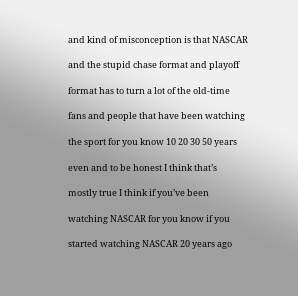and kind of misconception is that NASCAR

and the stupid chase format and playoff

format has to turn a lot of the old-time

fans and people that have been watching

the sport for you know 10 20 30 50 years

even and to be honest I think that’s

mostly true I think if you’ve been

watching NASCAR for you know if you

started watching NASCAR 20 years ago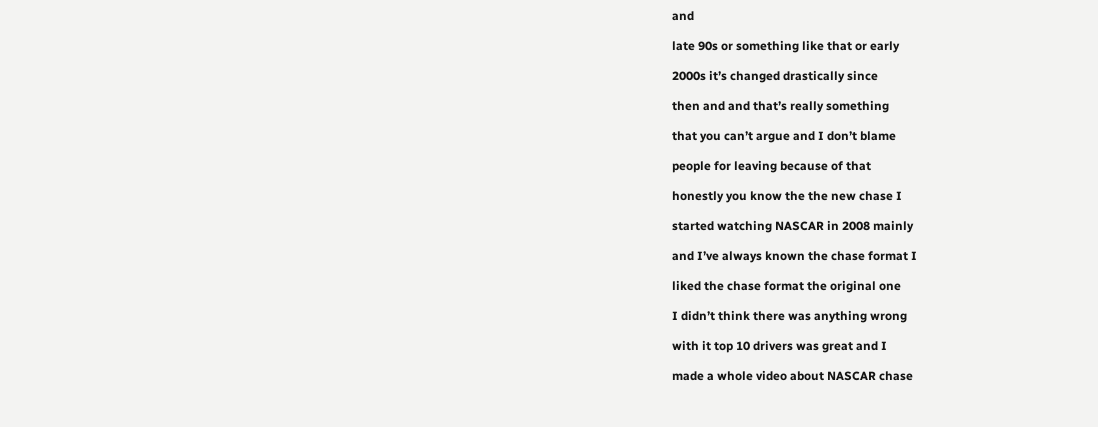and

late 90s or something like that or early

2000s it’s changed drastically since

then and and that’s really something

that you can’t argue and I don’t blame

people for leaving because of that

honestly you know the the new chase I

started watching NASCAR in 2008 mainly

and I’ve always known the chase format I

liked the chase format the original one

I didn’t think there was anything wrong

with it top 10 drivers was great and I

made a whole video about NASCAR chase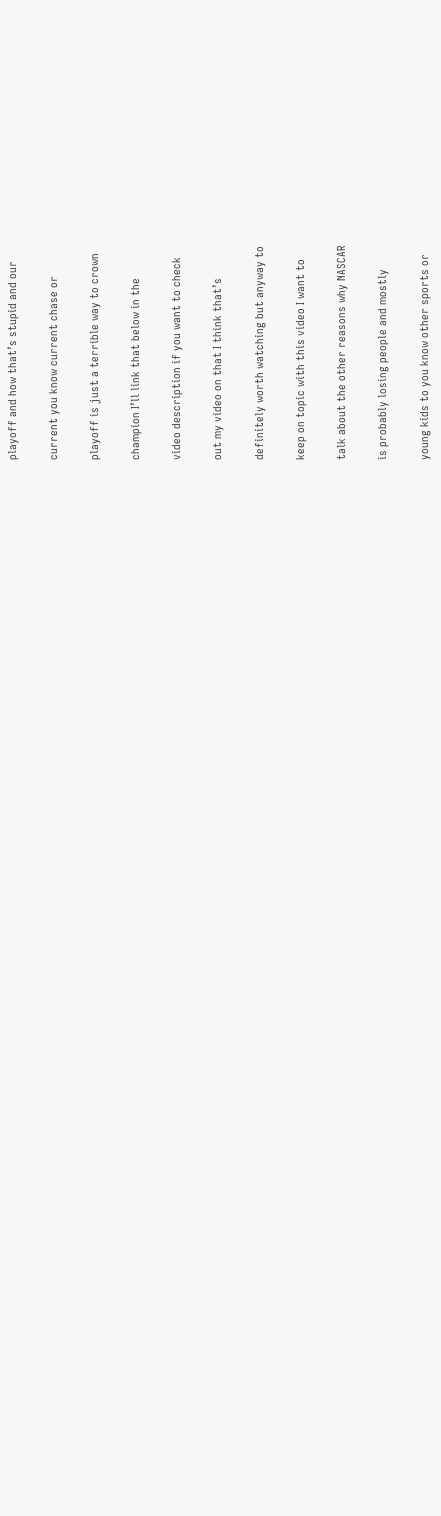playoff and how that’s stupid and our

current you know current chase or

playoff is just a terrible way to crown

champion I’ll link that below in the

video description if you want to check

out my video on that I think that’s

definitely worth watching but anyway to

keep on topic with this video I want to

talk about the other reasons why NASCAR

is probably losing people and mostly

young kids to you know other sports or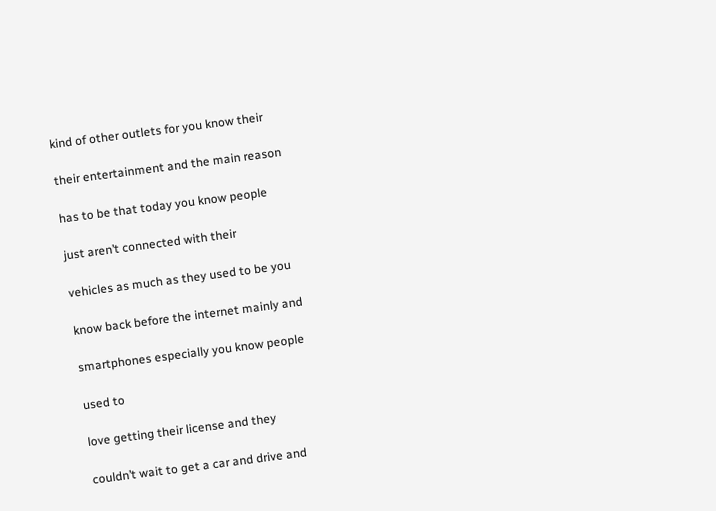kind of other outlets for you know their

their entertainment and the main reason

has to be that today you know people

just aren’t connected with their

vehicles as much as they used to be you

know back before the internet mainly and

smartphones especially you know people

used to

love getting their license and they

couldn’t wait to get a car and drive and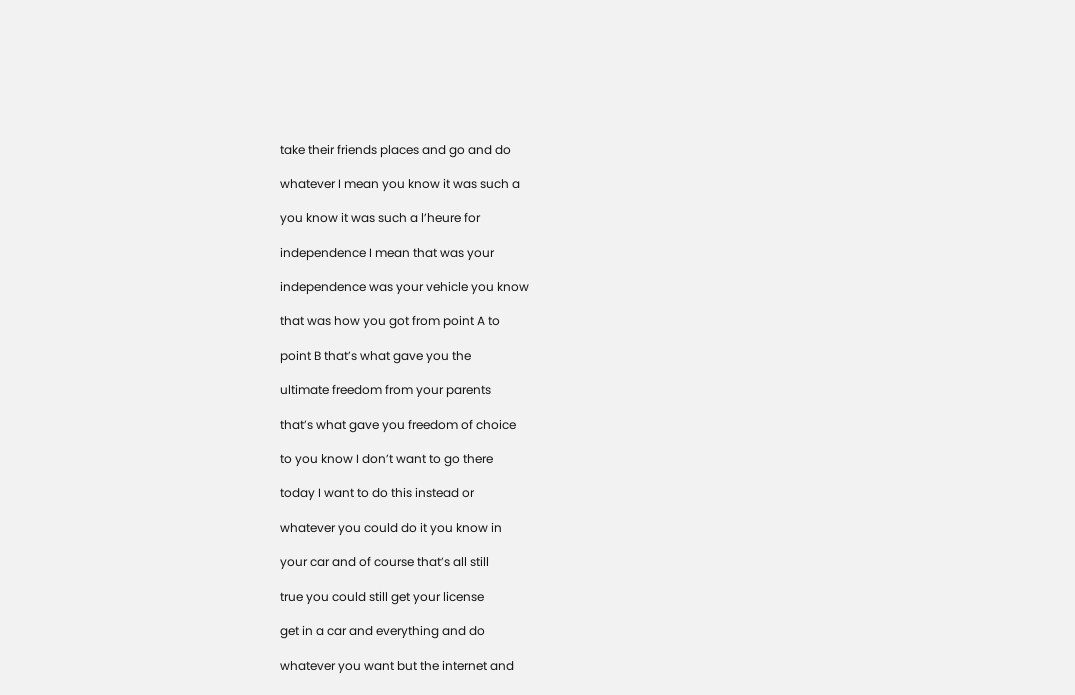take their friends places and go and do

whatever I mean you know it was such a

you know it was such a l’heure for

independence I mean that was your

independence was your vehicle you know

that was how you got from point A to

point B that’s what gave you the

ultimate freedom from your parents

that’s what gave you freedom of choice

to you know I don’t want to go there

today I want to do this instead or

whatever you could do it you know in

your car and of course that’s all still

true you could still get your license

get in a car and everything and do

whatever you want but the internet and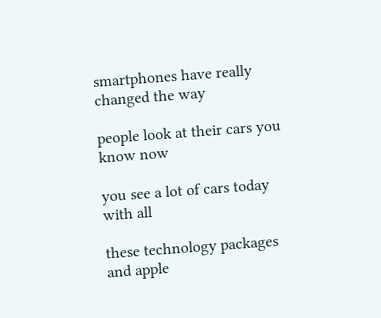smartphones have really changed the way

people look at their cars you know now

you see a lot of cars today with all

these technology packages and apple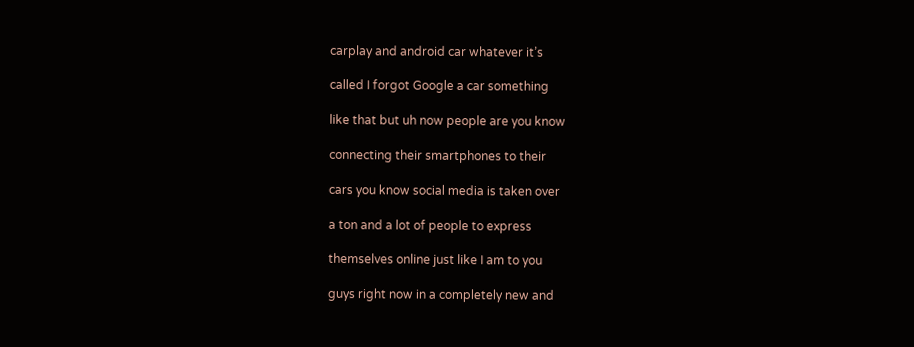carplay and android car whatever it’s

called I forgot Google a car something

like that but uh now people are you know

connecting their smartphones to their

cars you know social media is taken over

a ton and a lot of people to express

themselves online just like I am to you

guys right now in a completely new and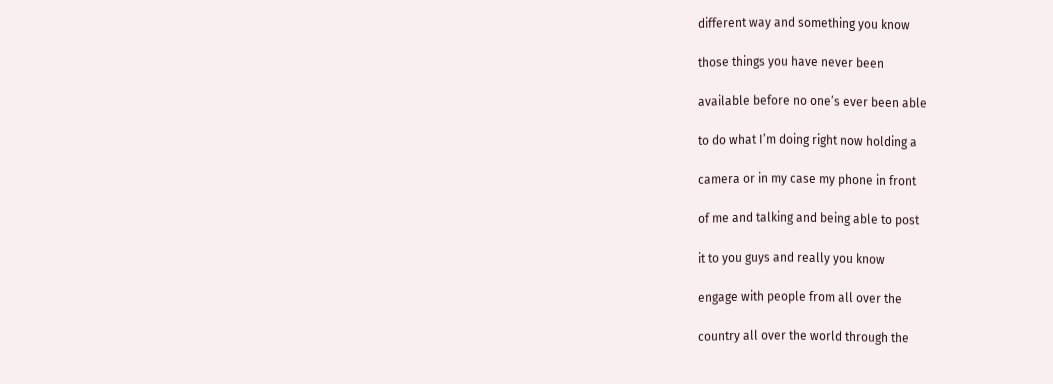different way and something you know

those things you have never been

available before no one’s ever been able

to do what I’m doing right now holding a

camera or in my case my phone in front

of me and talking and being able to post

it to you guys and really you know

engage with people from all over the

country all over the world through the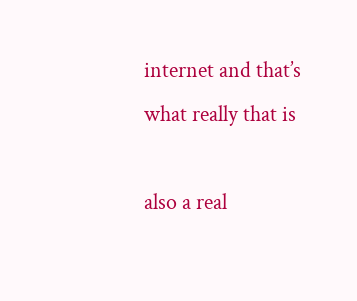internet and that’s what really that is

also a real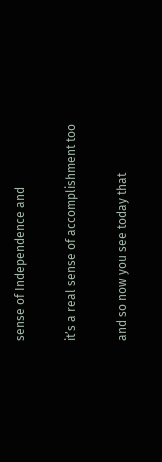sense of Independence and

it’s a real sense of accomplishment too

and so now you see today that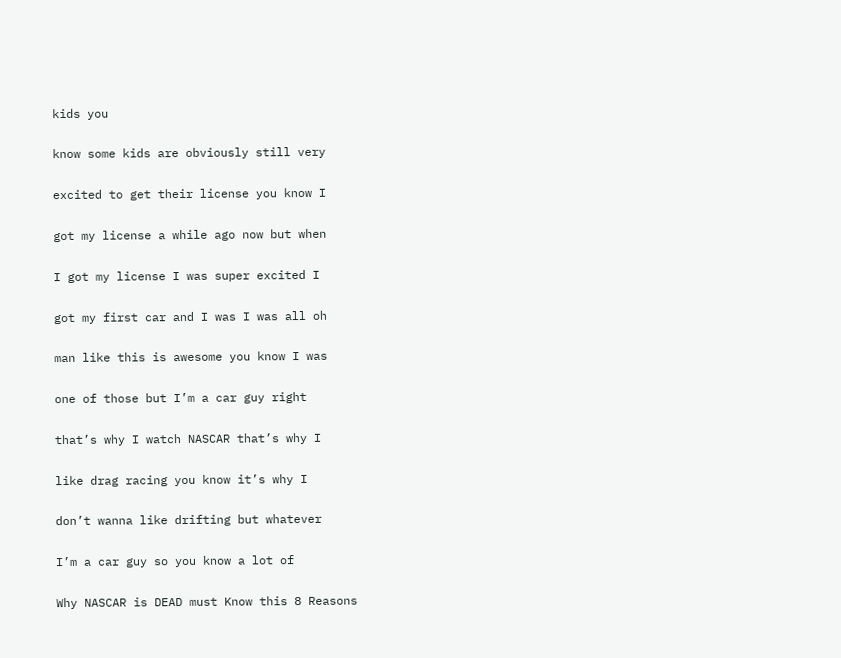kids you

know some kids are obviously still very

excited to get their license you know I

got my license a while ago now but when

I got my license I was super excited I

got my first car and I was I was all oh

man like this is awesome you know I was

one of those but I’m a car guy right

that’s why I watch NASCAR that’s why I

like drag racing you know it’s why I

don’t wanna like drifting but whatever

I’m a car guy so you know a lot of

Why NASCAR is DEAD must Know this 8 Reasons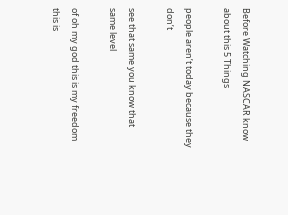Before Watching NASCAR know about this 5 Things

people aren’t today because they don’t

see that same you know that same level

of oh my god this is my freedom this is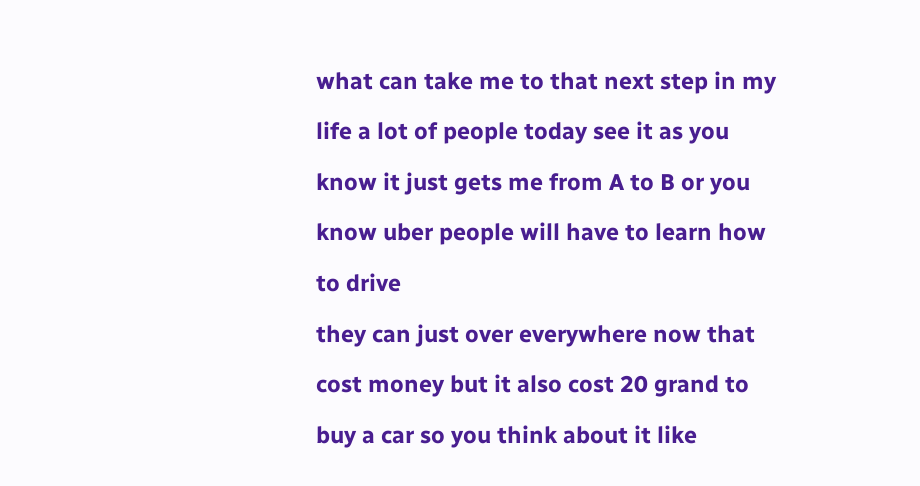what can take me to that next step in my

life a lot of people today see it as you

know it just gets me from A to B or you

know uber people will have to learn how

to drive

they can just over everywhere now that

cost money but it also cost 20 grand to

buy a car so you think about it like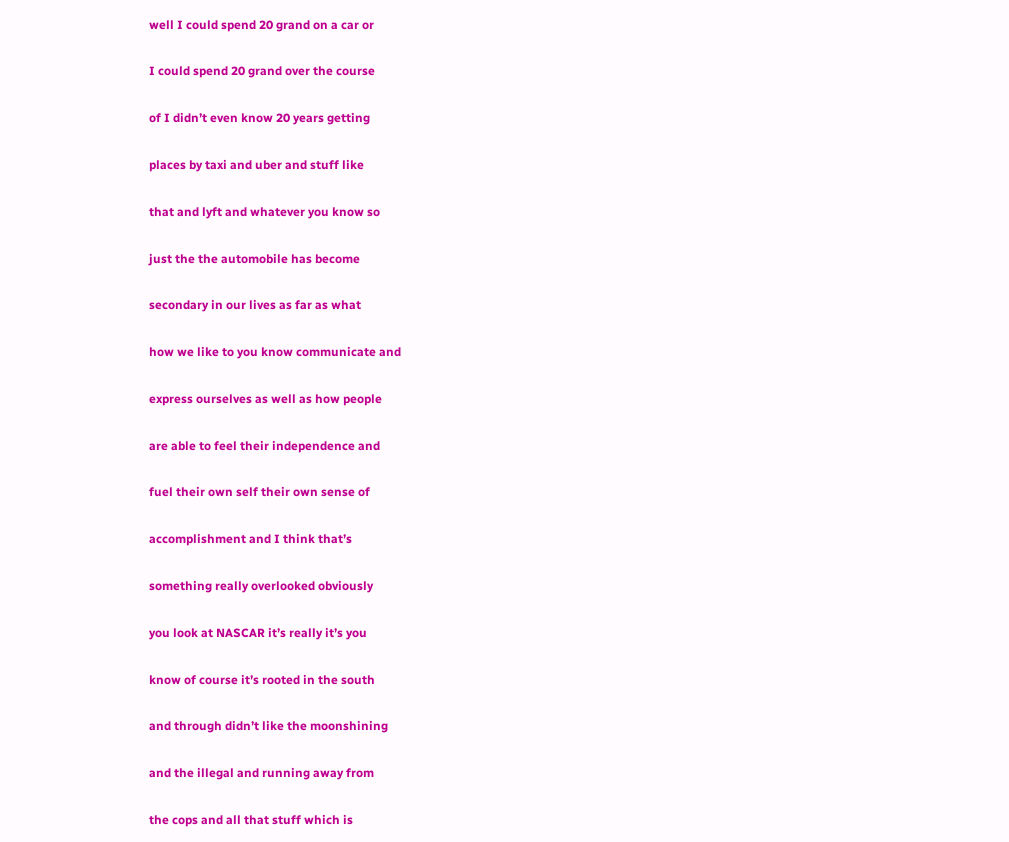well I could spend 20 grand on a car or

I could spend 20 grand over the course

of I didn’t even know 20 years getting

places by taxi and uber and stuff like

that and lyft and whatever you know so

just the the automobile has become

secondary in our lives as far as what

how we like to you know communicate and

express ourselves as well as how people

are able to feel their independence and

fuel their own self their own sense of

accomplishment and I think that’s

something really overlooked obviously

you look at NASCAR it’s really it’s you

know of course it’s rooted in the south

and through didn’t like the moonshining

and the illegal and running away from

the cops and all that stuff which is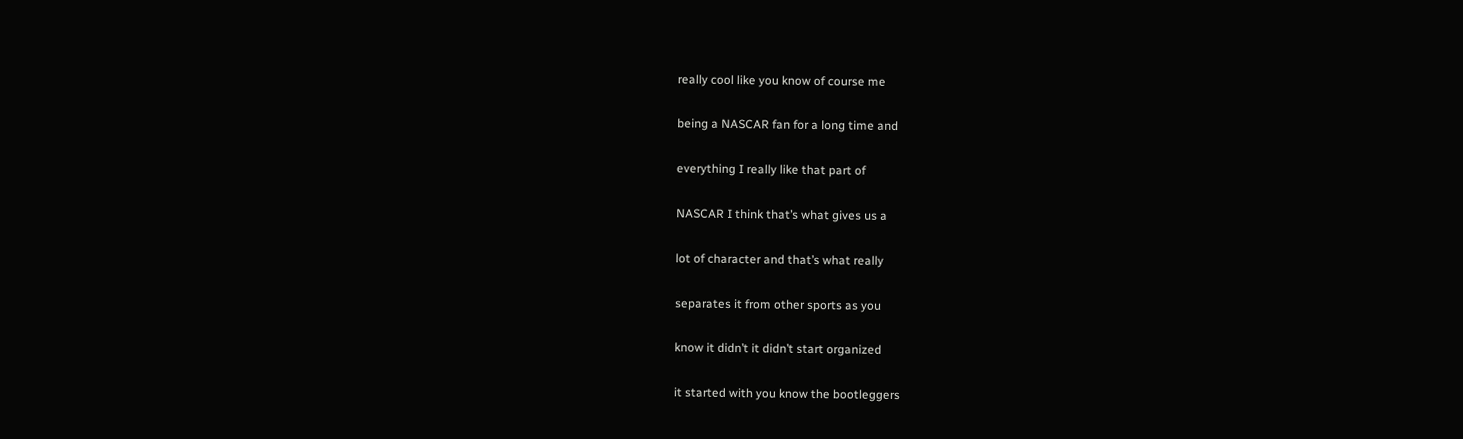really cool like you know of course me

being a NASCAR fan for a long time and

everything I really like that part of

NASCAR I think that’s what gives us a

lot of character and that’s what really

separates it from other sports as you

know it didn’t it didn’t start organized

it started with you know the bootleggers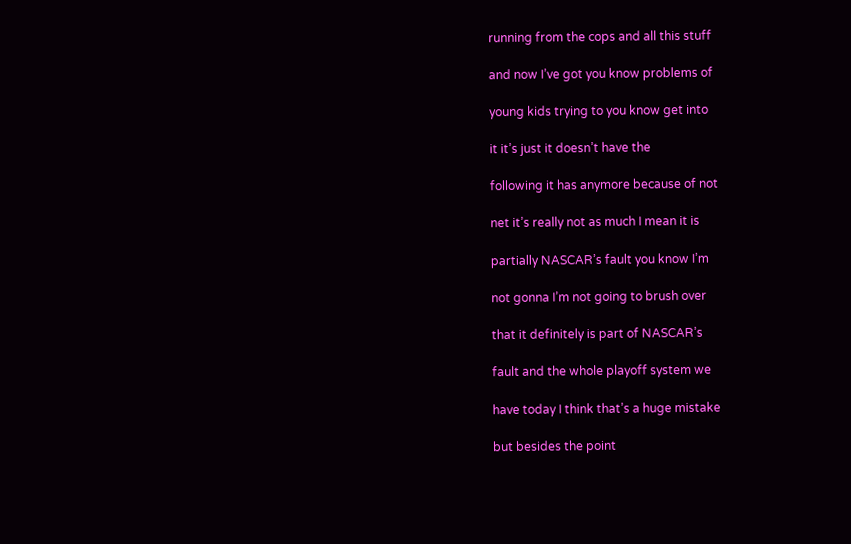running from the cops and all this stuff

and now I’ve got you know problems of

young kids trying to you know get into

it it’s just it doesn’t have the

following it has anymore because of not

net it’s really not as much I mean it is

partially NASCAR’s fault you know I’m

not gonna I’m not going to brush over

that it definitely is part of NASCAR’s

fault and the whole playoff system we

have today I think that’s a huge mistake

but besides the point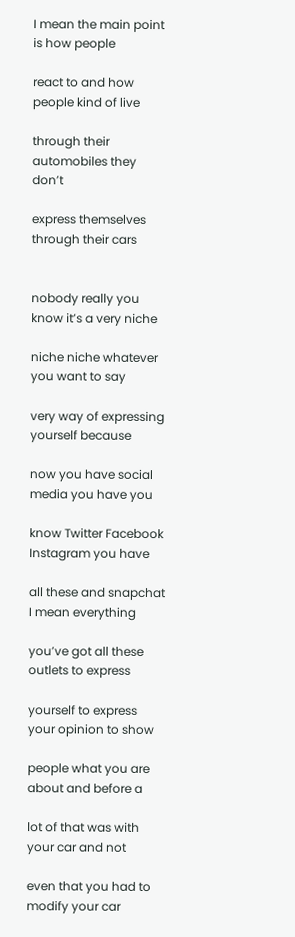I mean the main point is how people

react to and how people kind of live

through their automobiles they don’t

express themselves through their cars


nobody really you know it’s a very niche

niche niche whatever you want to say

very way of expressing yourself because

now you have social media you have you

know Twitter Facebook Instagram you have

all these and snapchat I mean everything

you’ve got all these outlets to express

yourself to express your opinion to show

people what you are about and before a

lot of that was with your car and not

even that you had to modify your car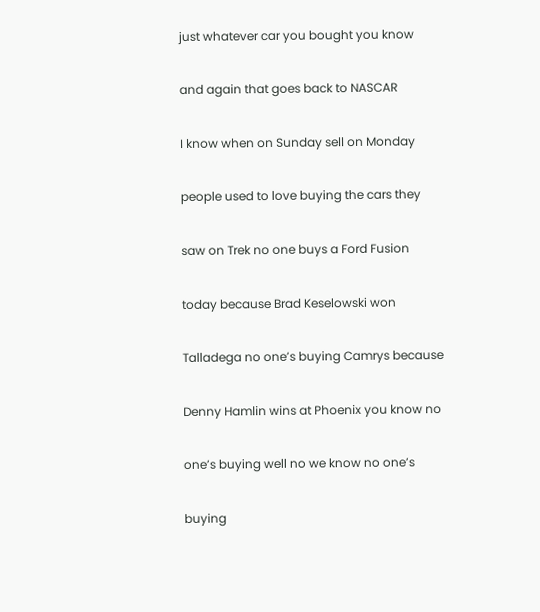just whatever car you bought you know

and again that goes back to NASCAR

I know when on Sunday sell on Monday

people used to love buying the cars they

saw on Trek no one buys a Ford Fusion

today because Brad Keselowski won

Talladega no one’s buying Camrys because

Denny Hamlin wins at Phoenix you know no

one’s buying well no we know no one’s

buying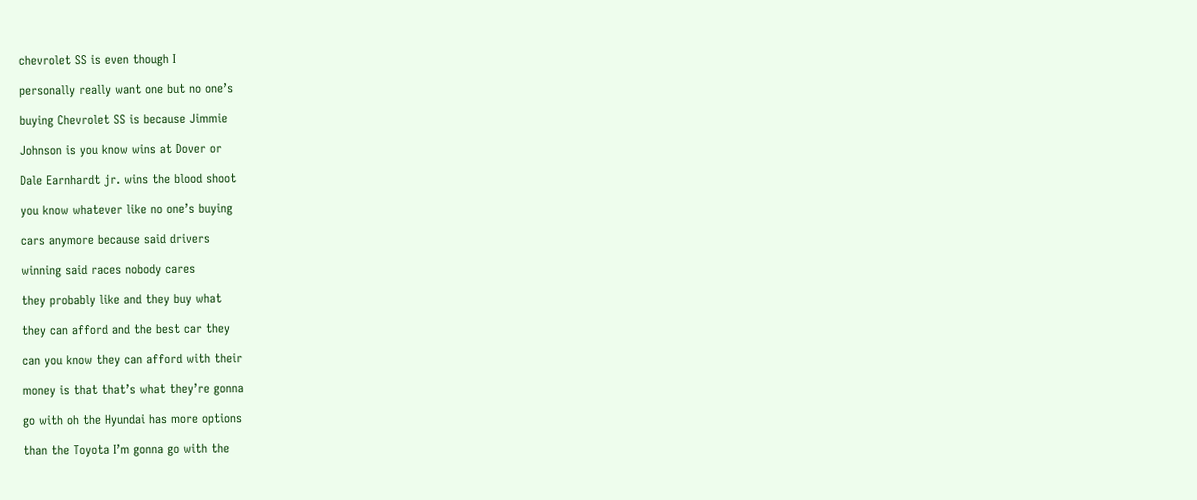chevrolet SS is even though I

personally really want one but no one’s

buying Chevrolet SS is because Jimmie

Johnson is you know wins at Dover or

Dale Earnhardt jr. wins the blood shoot

you know whatever like no one’s buying

cars anymore because said drivers

winning said races nobody cares

they probably like and they buy what

they can afford and the best car they

can you know they can afford with their

money is that that’s what they’re gonna

go with oh the Hyundai has more options

than the Toyota I’m gonna go with the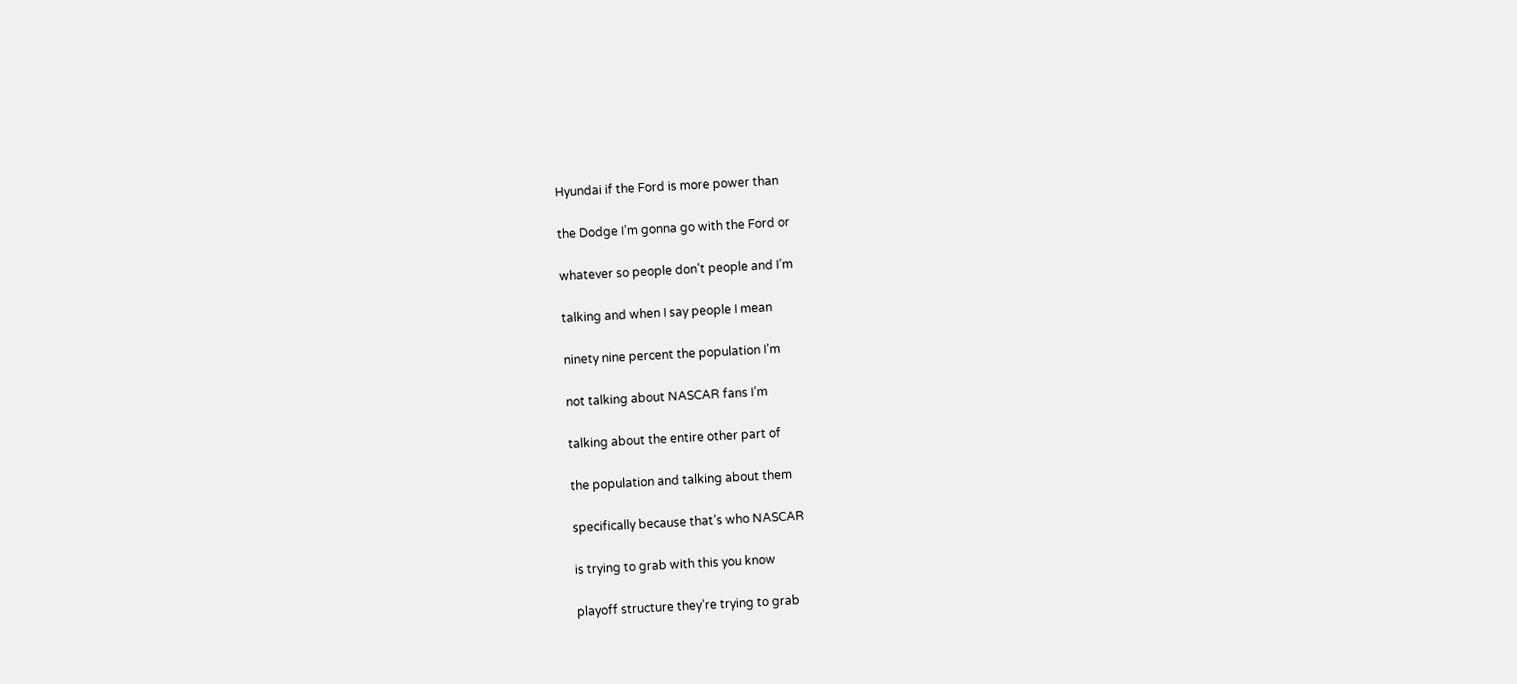Hyundai if the Ford is more power than

the Dodge I’m gonna go with the Ford or

whatever so people don’t people and I’m

talking and when I say people I mean

ninety nine percent the population I’m

not talking about NASCAR fans I’m

talking about the entire other part of

the population and talking about them

specifically because that’s who NASCAR

is trying to grab with this you know

playoff structure they’re trying to grab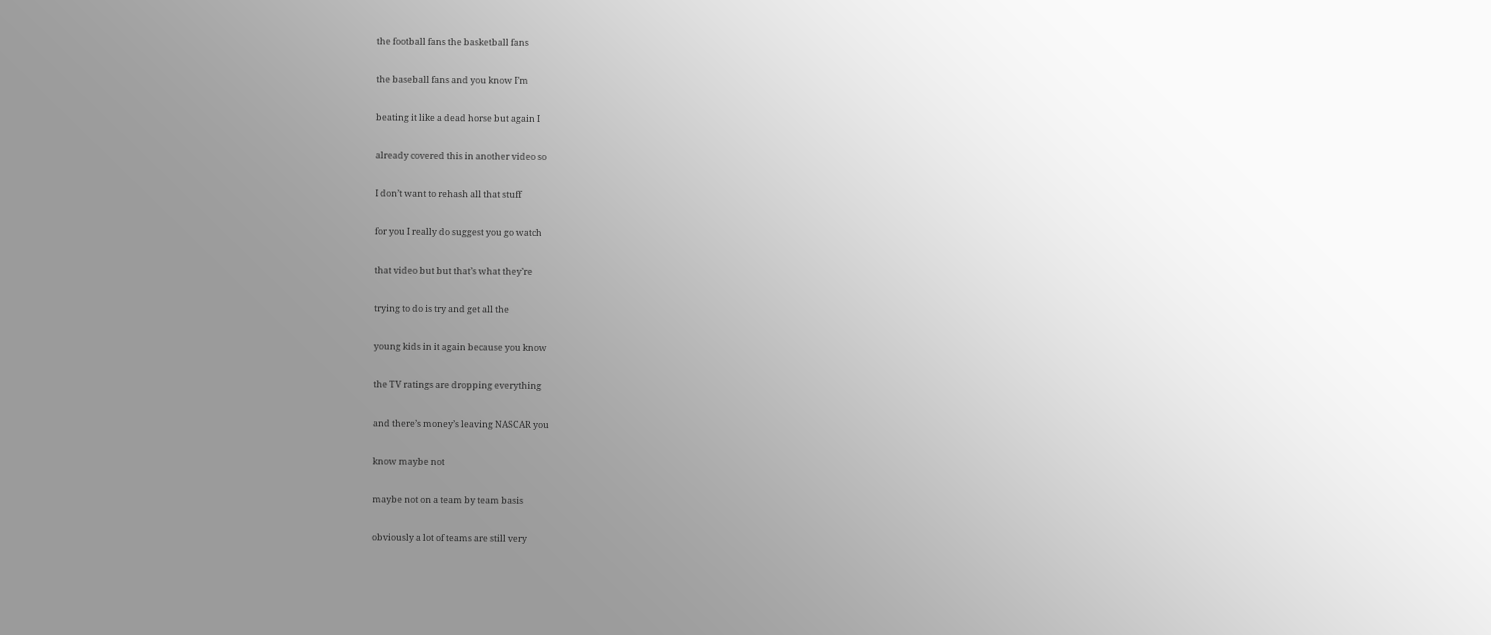the football fans the basketball fans

the baseball fans and you know I’m

beating it like a dead horse but again I

already covered this in another video so

I don’t want to rehash all that stuff

for you I really do suggest you go watch

that video but but that’s what they’re

trying to do is try and get all the

young kids in it again because you know

the TV ratings are dropping everything

and there’s money’s leaving NASCAR you

know maybe not

maybe not on a team by team basis

obviously a lot of teams are still very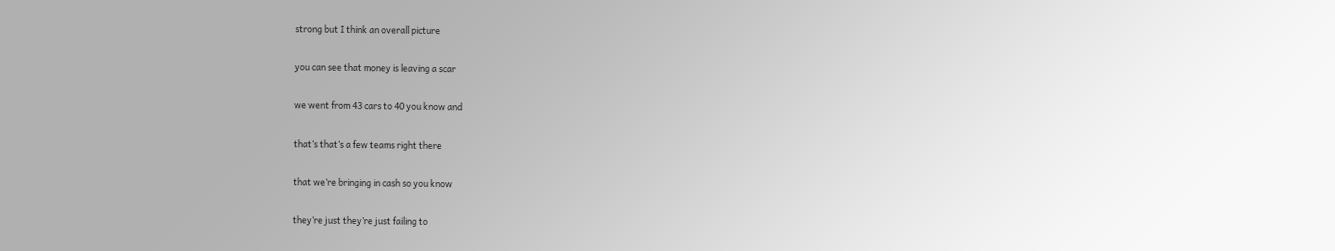strong but I think an overall picture

you can see that money is leaving a scar

we went from 43 cars to 40 you know and

that’s that’s a few teams right there

that we’re bringing in cash so you know

they’re just they’re just failing to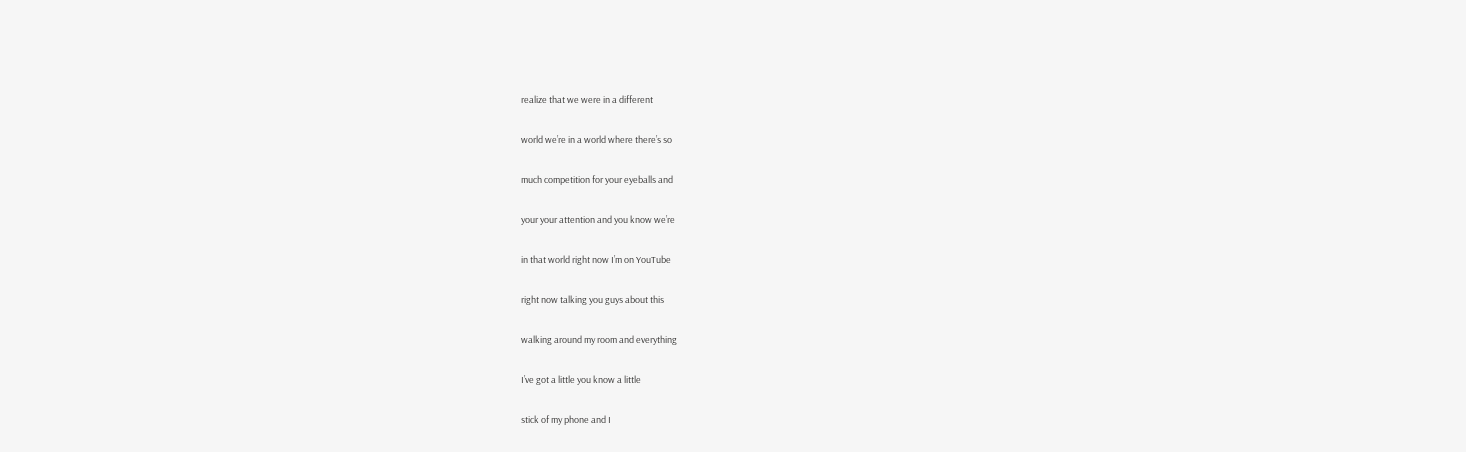realize that we were in a different

world we’re in a world where there’s so

much competition for your eyeballs and

your your attention and you know we’re

in that world right now I’m on YouTube

right now talking you guys about this

walking around my room and everything

I’ve got a little you know a little

stick of my phone and I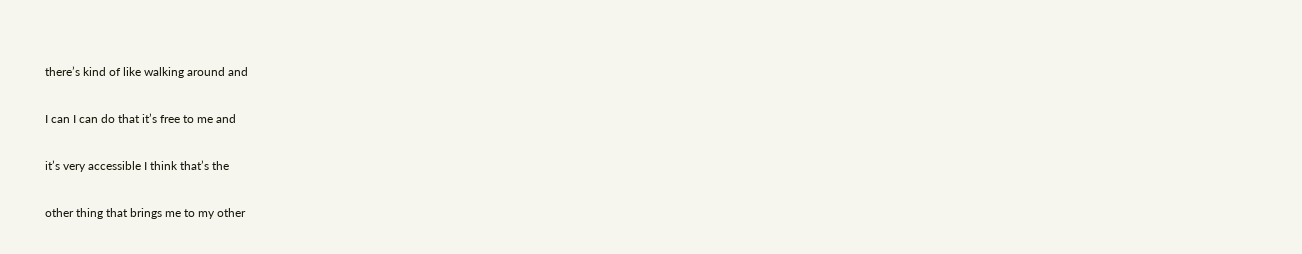there’s kind of like walking around and

I can I can do that it’s free to me and

it’s very accessible I think that’s the

other thing that brings me to my other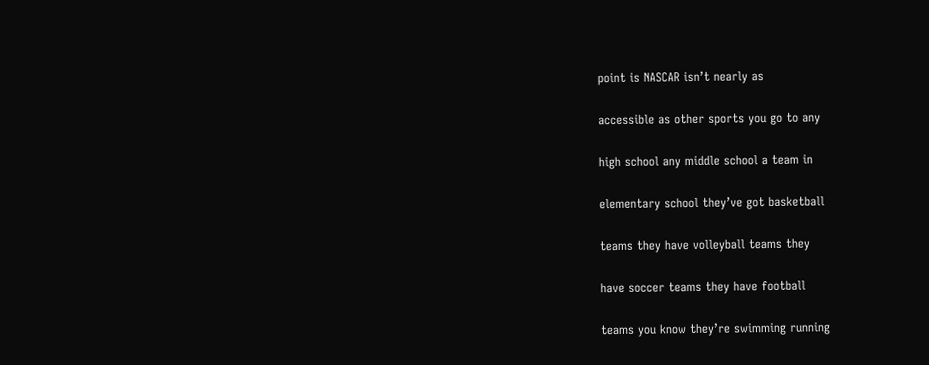point is NASCAR isn’t nearly as

accessible as other sports you go to any

high school any middle school a team in

elementary school they’ve got basketball

teams they have volleyball teams they

have soccer teams they have football

teams you know they’re swimming running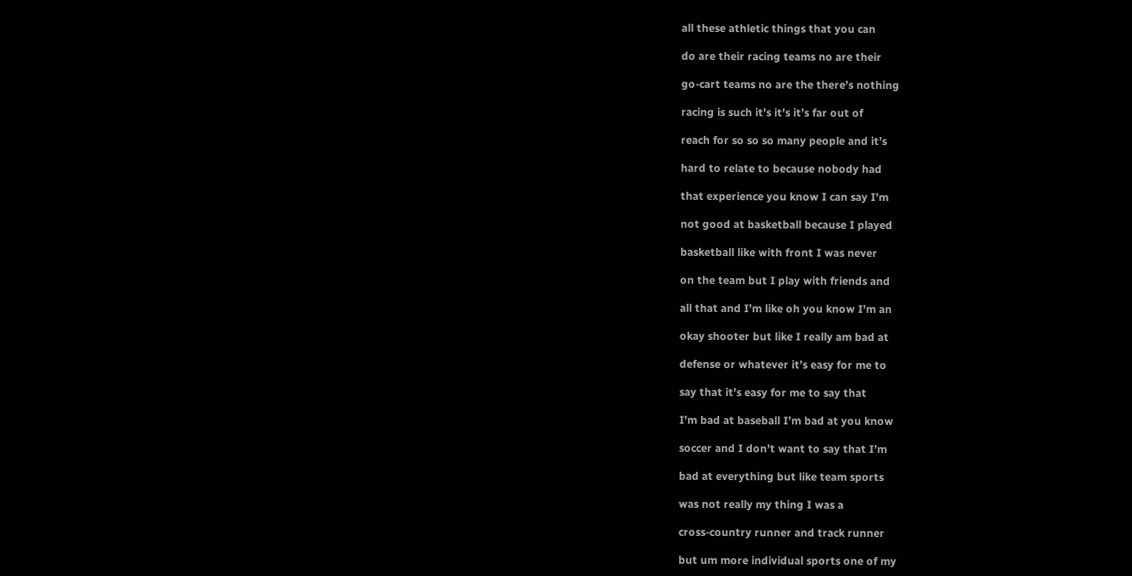all these athletic things that you can

do are their racing teams no are their

go-cart teams no are the there’s nothing

racing is such it’s it’s it’s far out of

reach for so so so many people and it’s

hard to relate to because nobody had

that experience you know I can say I’m

not good at basketball because I played

basketball like with front I was never

on the team but I play with friends and

all that and I’m like oh you know I’m an

okay shooter but like I really am bad at

defense or whatever it’s easy for me to

say that it’s easy for me to say that

I’m bad at baseball I’m bad at you know

soccer and I don’t want to say that I’m

bad at everything but like team sports

was not really my thing I was a

cross-country runner and track runner

but um more individual sports one of my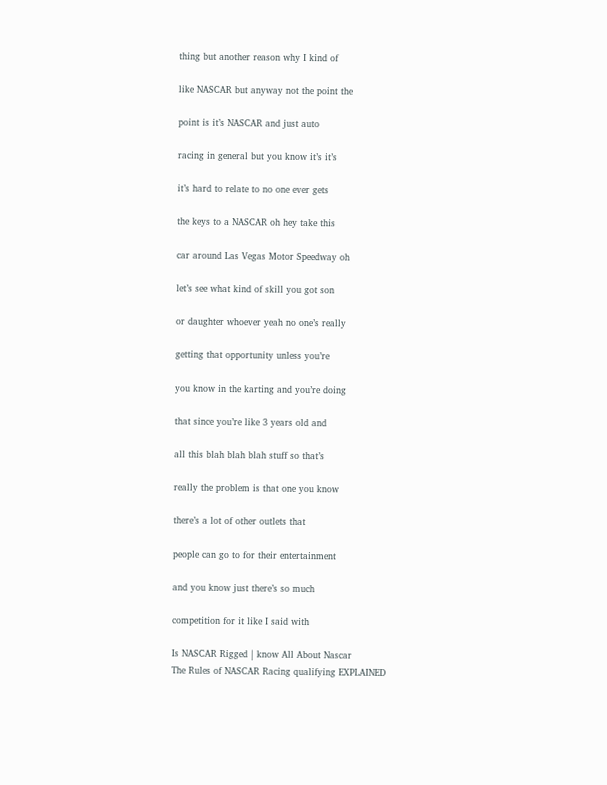thing but another reason why I kind of

like NASCAR but anyway not the point the

point is it’s NASCAR and just auto

racing in general but you know it’s it’s

it’s hard to relate to no one ever gets

the keys to a NASCAR oh hey take this

car around Las Vegas Motor Speedway oh

let’s see what kind of skill you got son

or daughter whoever yeah no one’s really

getting that opportunity unless you’re

you know in the karting and you’re doing

that since you’re like 3 years old and

all this blah blah blah stuff so that’s

really the problem is that one you know

there’s a lot of other outlets that

people can go to for their entertainment

and you know just there’s so much

competition for it like I said with

Is NASCAR Rigged | know All About Nascar
The Rules of NASCAR Racing qualifying EXPLAINED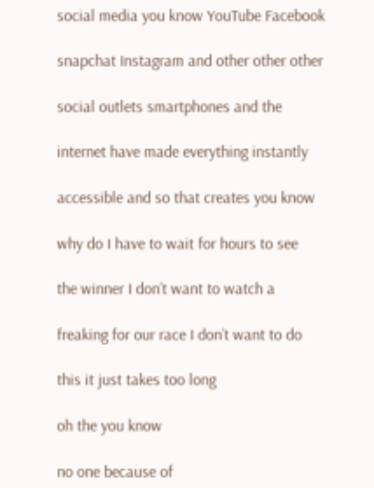social media you know YouTube Facebook

snapchat Instagram and other other other

social outlets smartphones and the

internet have made everything instantly

accessible and so that creates you know

why do I have to wait for hours to see

the winner I don’t want to watch a

freaking for our race I don’t want to do

this it just takes too long

oh the you know

no one because of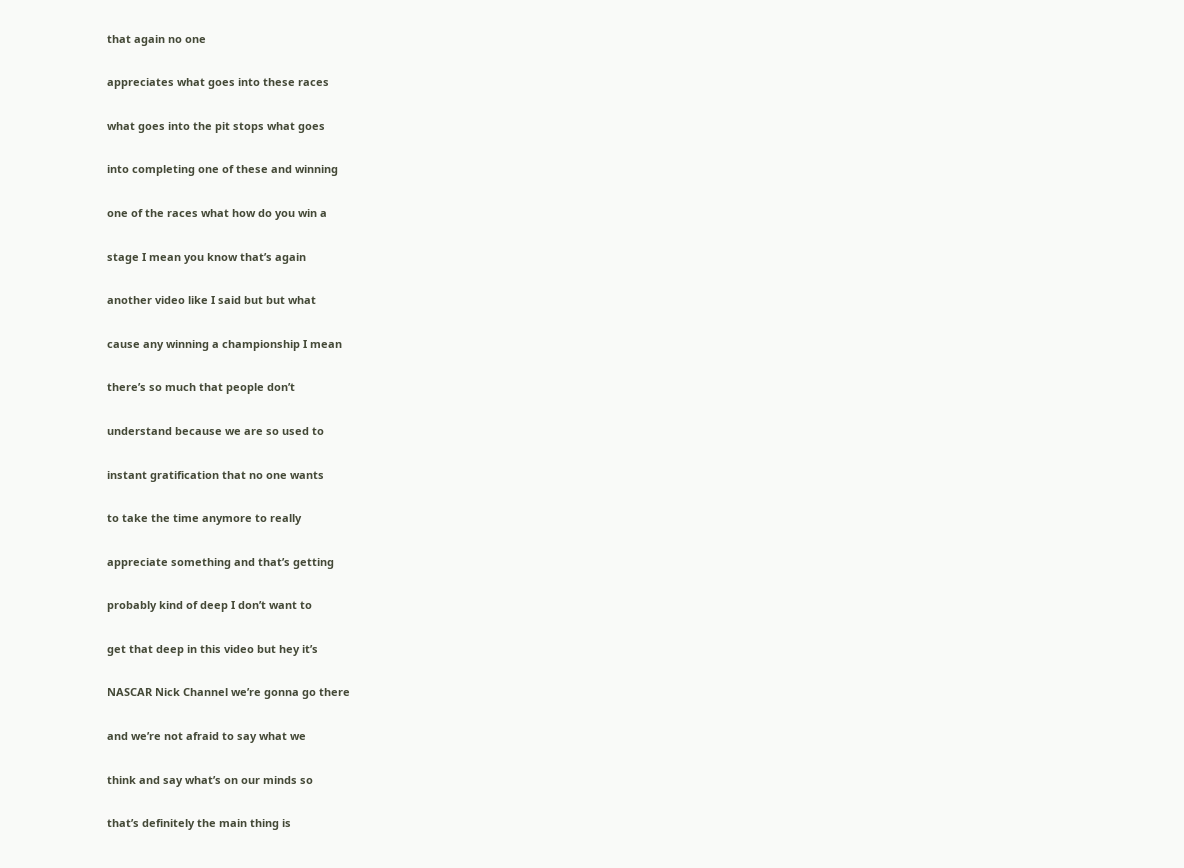that again no one

appreciates what goes into these races

what goes into the pit stops what goes

into completing one of these and winning

one of the races what how do you win a

stage I mean you know that’s again

another video like I said but but what

cause any winning a championship I mean

there’s so much that people don’t

understand because we are so used to

instant gratification that no one wants

to take the time anymore to really

appreciate something and that’s getting

probably kind of deep I don’t want to

get that deep in this video but hey it’s

NASCAR Nick Channel we’re gonna go there

and we’re not afraid to say what we

think and say what’s on our minds so

that’s definitely the main thing is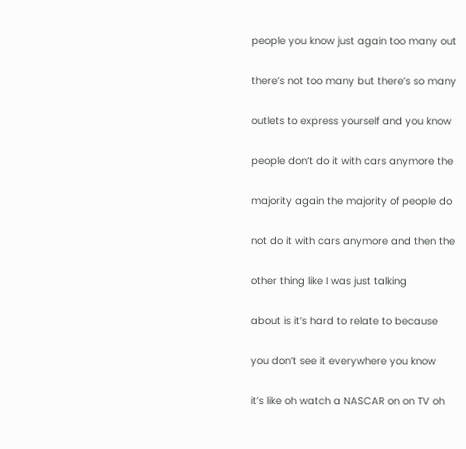people you know just again too many out

there’s not too many but there’s so many

outlets to express yourself and you know

people don’t do it with cars anymore the

majority again the majority of people do

not do it with cars anymore and then the

other thing like I was just talking

about is it’s hard to relate to because

you don’t see it everywhere you know

it’s like oh watch a NASCAR on on TV oh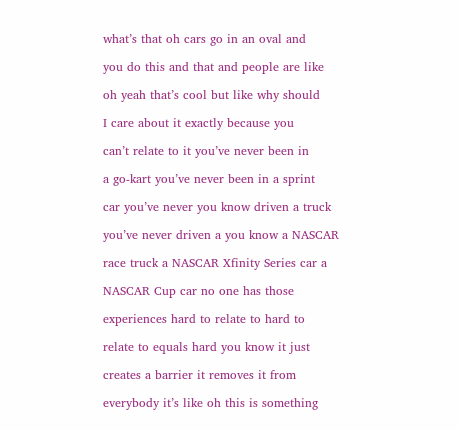what’s that oh cars go in an oval and

you do this and that and people are like

oh yeah that’s cool but like why should

I care about it exactly because you

can’t relate to it you’ve never been in

a go-kart you’ve never been in a sprint

car you’ve never you know driven a truck

you’ve never driven a you know a NASCAR

race truck a NASCAR Xfinity Series car a

NASCAR Cup car no one has those

experiences hard to relate to hard to

relate to equals hard you know it just

creates a barrier it removes it from

everybody it’s like oh this is something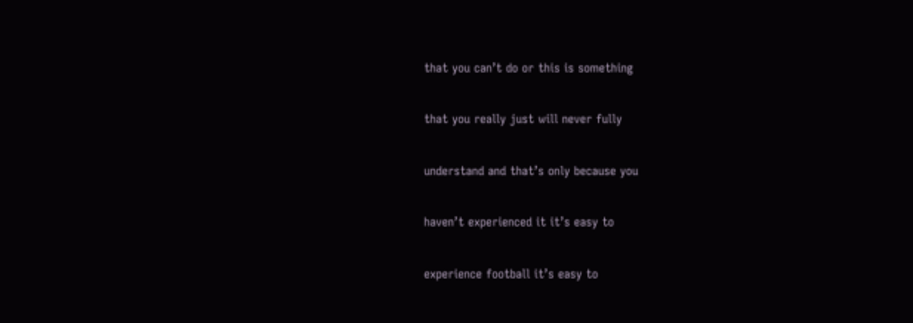that you can’t do or this is something

that you really just will never fully

understand and that’s only because you

haven’t experienced it it’s easy to

experience football it’s easy to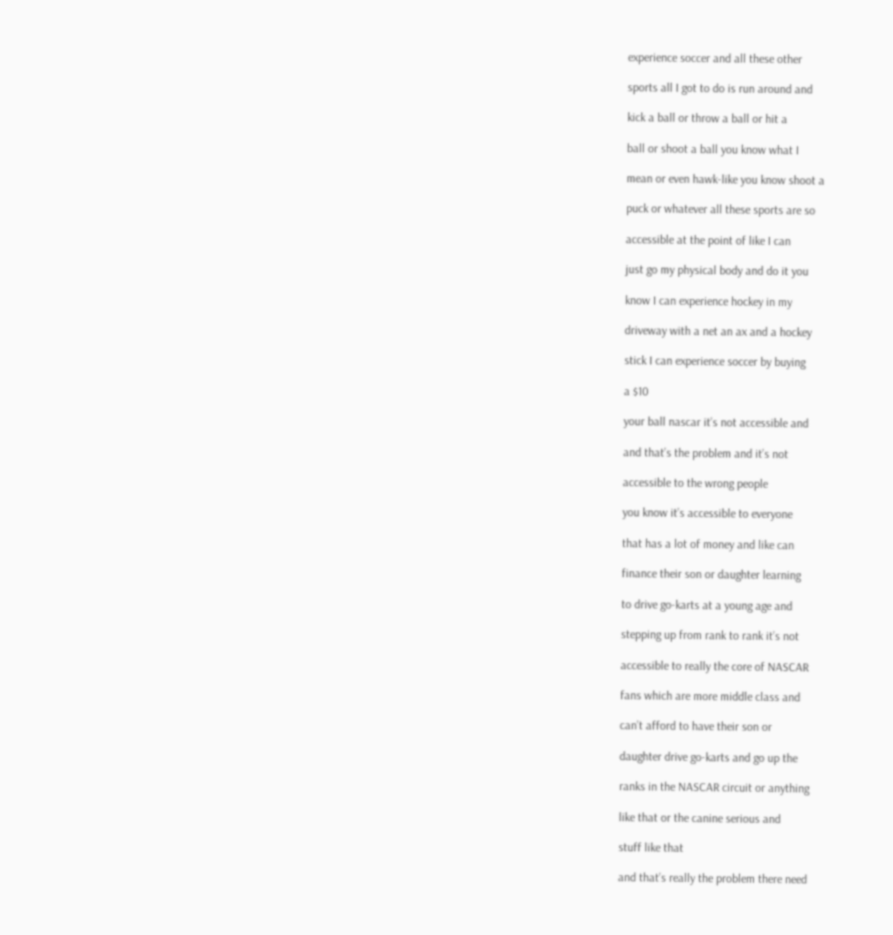experience soccer and all these other

sports all I got to do is run around and

kick a ball or throw a ball or hit a

ball or shoot a ball you know what I

mean or even hawk-like you know shoot a

puck or whatever all these sports are so

accessible at the point of like I can

just go my physical body and do it you

know I can experience hockey in my

driveway with a net an ax and a hockey

stick I can experience soccer by buying

a $10

your ball nascar it’s not accessible and

and that’s the problem and it’s not

accessible to the wrong people

you know it’s accessible to everyone

that has a lot of money and like can

finance their son or daughter learning

to drive go-karts at a young age and

stepping up from rank to rank it’s not

accessible to really the core of NASCAR

fans which are more middle class and

can’t afford to have their son or

daughter drive go-karts and go up the

ranks in the NASCAR circuit or anything

like that or the canine serious and

stuff like that

and that’s really the problem there need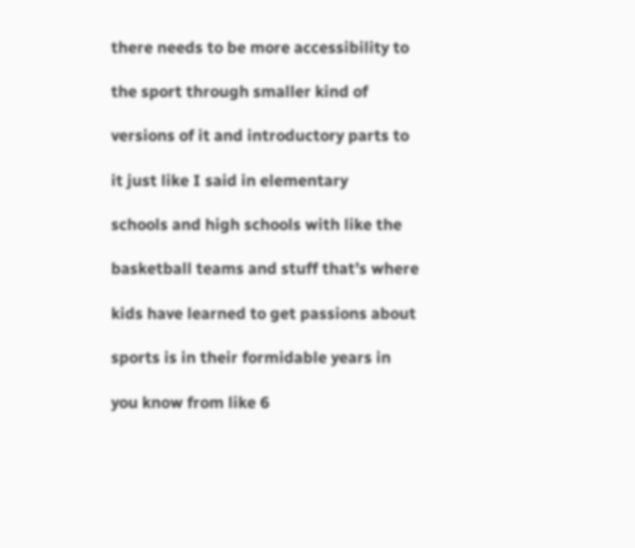there needs to be more accessibility to

the sport through smaller kind of

versions of it and introductory parts to

it just like I said in elementary

schools and high schools with like the

basketball teams and stuff that’s where

kids have learned to get passions about

sports is in their formidable years in

you know from like 6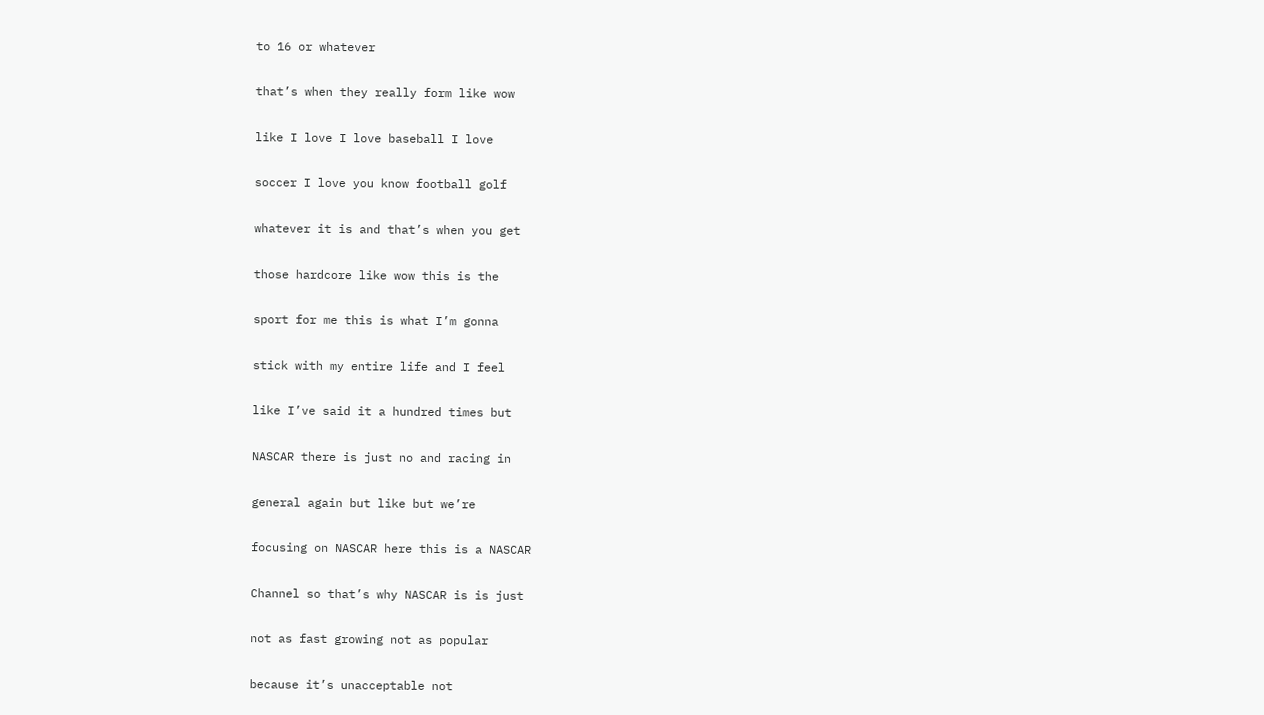to 16 or whatever

that’s when they really form like wow

like I love I love baseball I love

soccer I love you know football golf

whatever it is and that’s when you get

those hardcore like wow this is the

sport for me this is what I’m gonna

stick with my entire life and I feel

like I’ve said it a hundred times but

NASCAR there is just no and racing in

general again but like but we’re

focusing on NASCAR here this is a NASCAR

Channel so that’s why NASCAR is is just

not as fast growing not as popular

because it’s unacceptable not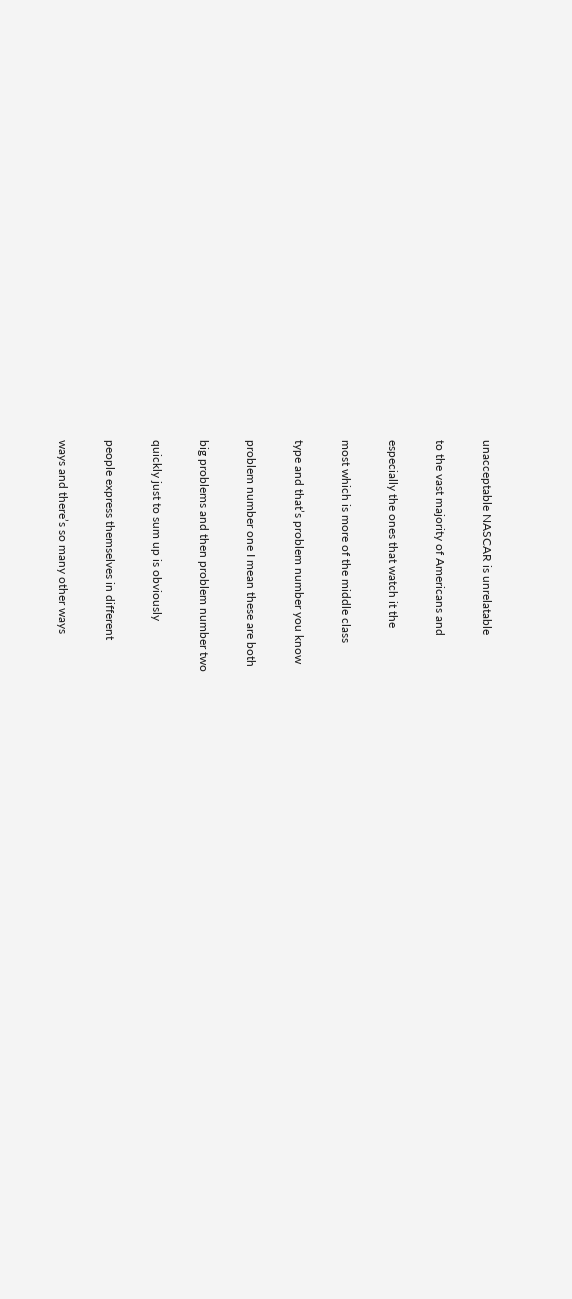unacceptable NASCAR is unrelatable

to the vast majority of Americans and

especially the ones that watch it the

most which is more of the middle class

type and that’s problem number you know

problem number one I mean these are both

big problems and then problem number two

quickly just to sum up is obviously

people express themselves in different

ways and there’s so many other ways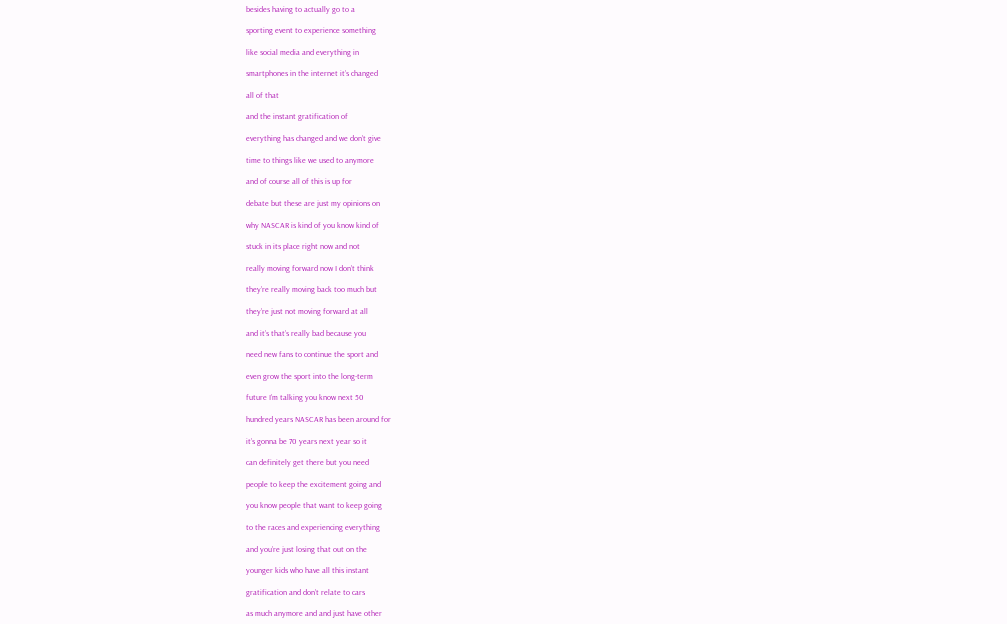besides having to actually go to a

sporting event to experience something

like social media and everything in

smartphones in the internet it’s changed

all of that

and the instant gratification of

everything has changed and we don’t give

time to things like we used to anymore

and of course all of this is up for

debate but these are just my opinions on

why NASCAR is kind of you know kind of

stuck in its place right now and not

really moving forward now I don’t think

they’re really moving back too much but

they’re just not moving forward at all

and it’s that’s really bad because you

need new fans to continue the sport and

even grow the sport into the long-term

future I’m talking you know next 50

hundred years NASCAR has been around for

it’s gonna be 70 years next year so it

can definitely get there but you need

people to keep the excitement going and

you know people that want to keep going

to the races and experiencing everything

and you’re just losing that out on the

younger kids who have all this instant

gratification and don’t relate to cars

as much anymore and and just have other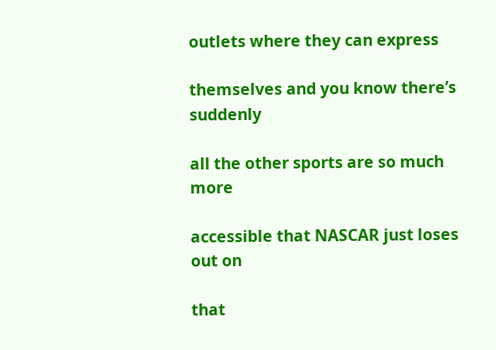outlets where they can express

themselves and you know there’s suddenly

all the other sports are so much more

accessible that NASCAR just loses out on

that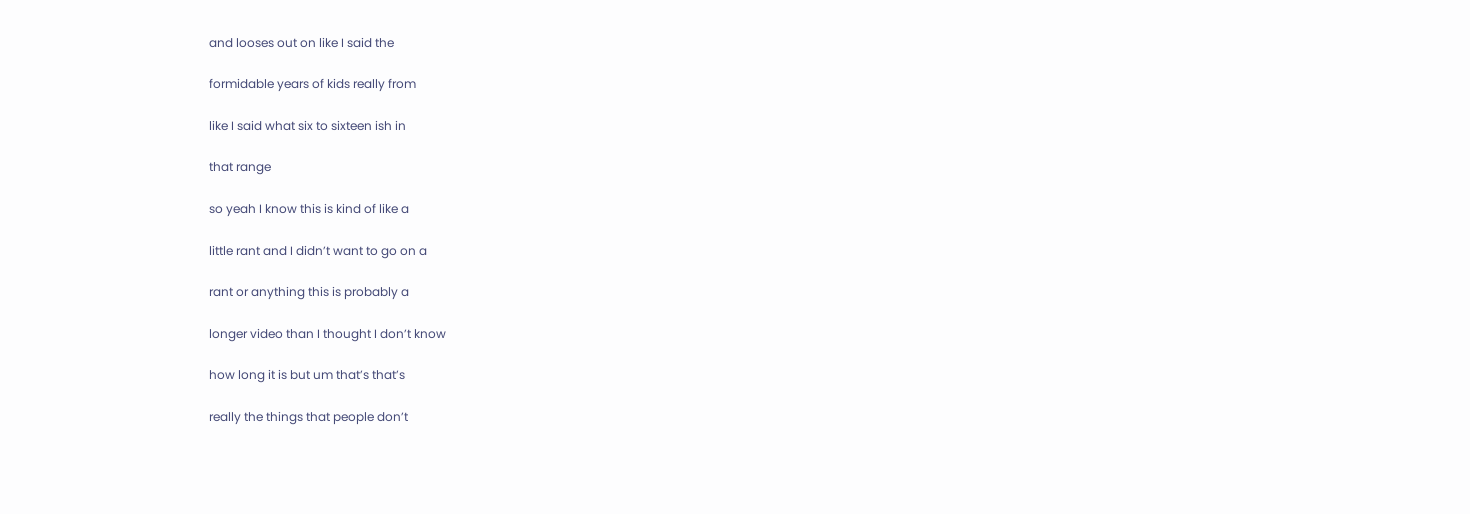and looses out on like I said the

formidable years of kids really from

like I said what six to sixteen ish in

that range

so yeah I know this is kind of like a

little rant and I didn’t want to go on a

rant or anything this is probably a

longer video than I thought I don’t know

how long it is but um that’s that’s

really the things that people don’t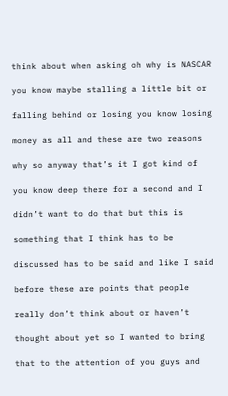think about when asking oh why is NASCAR

you know maybe stalling a little bit or

falling behind or losing you know losing

money as all and these are two reasons

why so anyway that’s it I got kind of

you know deep there for a second and I

didn’t want to do that but this is

something that I think has to be

discussed has to be said and like I said

before these are points that people

really don’t think about or haven’t

thought about yet so I wanted to bring

that to the attention of you guys and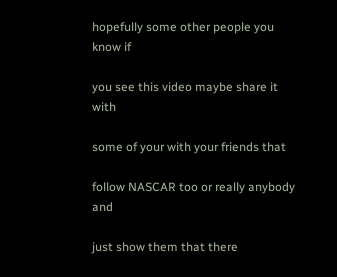hopefully some other people you know if

you see this video maybe share it with

some of your with your friends that

follow NASCAR too or really anybody and

just show them that there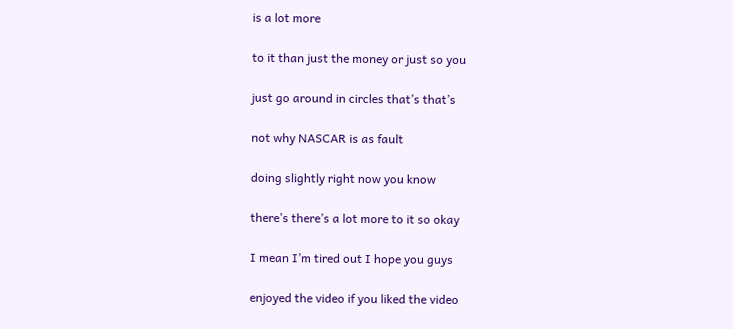is a lot more

to it than just the money or just so you

just go around in circles that’s that’s

not why NASCAR is as fault

doing slightly right now you know

there’s there’s a lot more to it so okay

I mean I’m tired out I hope you guys

enjoyed the video if you liked the video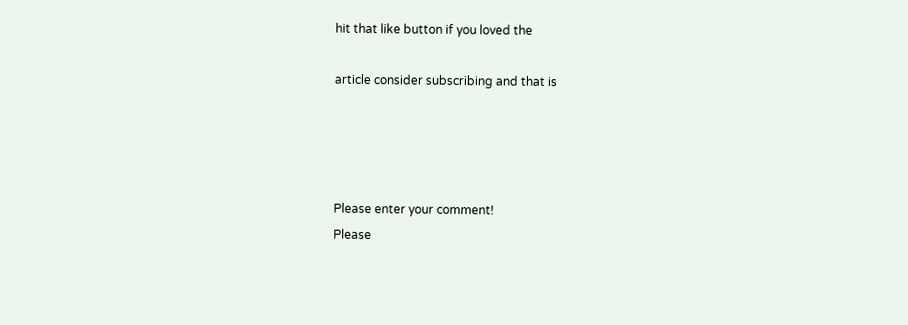hit that like button if you loved the

article consider subscribing and that is




Please enter your comment!
Please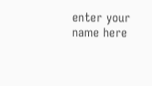enter your name here